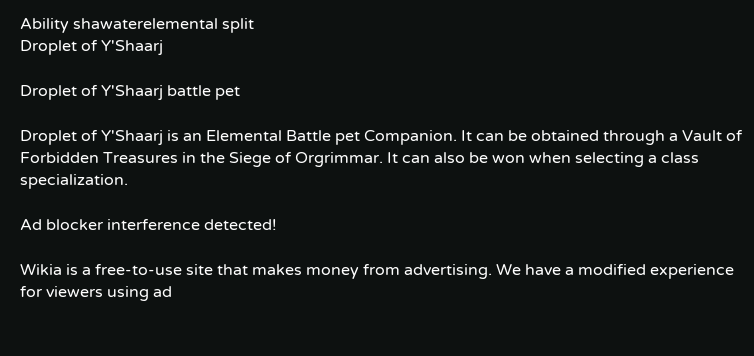Ability shawaterelemental split
Droplet of Y'Shaarj

Droplet of Y'Shaarj battle pet

Droplet of Y'Shaarj is an Elemental Battle pet Companion. It can be obtained through a Vault of Forbidden Treasures in the Siege of Orgrimmar. It can also be won when selecting a class specialization.

Ad blocker interference detected!

Wikia is a free-to-use site that makes money from advertising. We have a modified experience for viewers using ad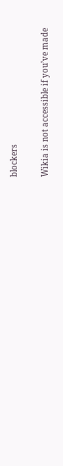blockers

Wikia is not accessible if you’ve made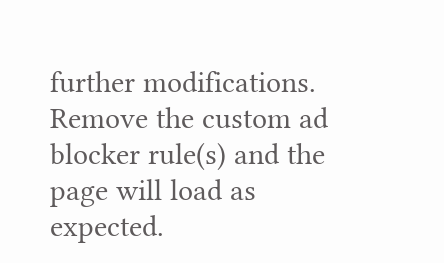further modifications. Remove the custom ad blocker rule(s) and the page will load as expected.